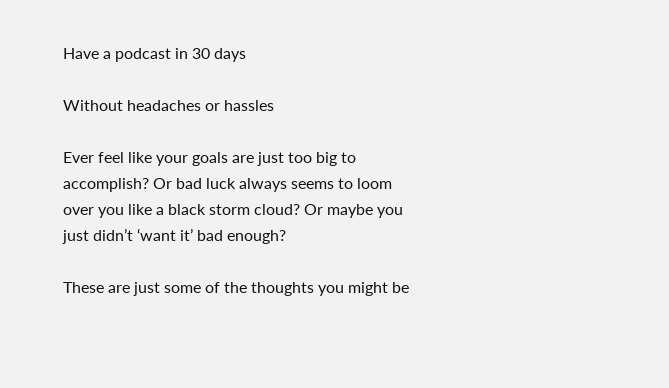Have a podcast in 30 days

Without headaches or hassles

Ever feel like your goals are just too big to accomplish? Or bad luck always seems to loom over you like a black storm cloud? Or maybe you just didn’t ‘want it’ bad enough?

These are just some of the thoughts you might be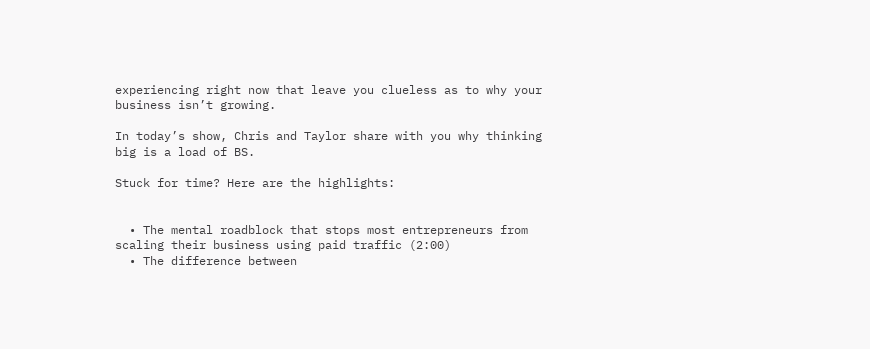experiencing right now that leave you clueless as to why your business isn’t growing.

In today’s show, Chris and Taylor share with you why thinking big is a load of BS.

Stuck for time? Here are the highlights:


  • The mental roadblock that stops most entrepreneurs from scaling their business using paid traffic (2:00)
  • The difference between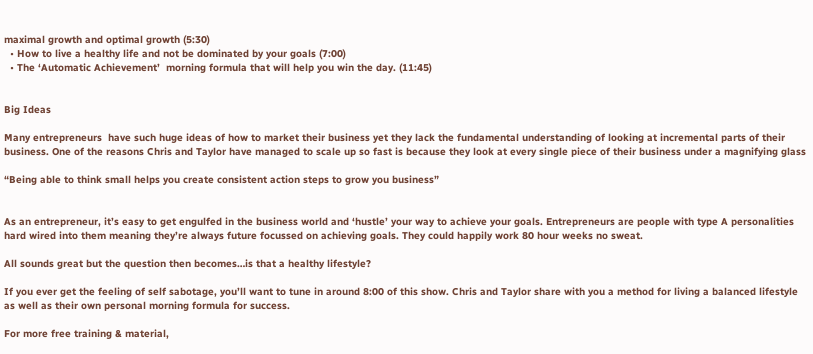maximal growth and optimal growth (5:30)
  • How to live a healthy life and not be dominated by your goals (7:00)
  • The ‘Automatic Achievement’  morning formula that will help you win the day. (11:45)


Big Ideas

Many entrepreneurs  have such huge ideas of how to market their business yet they lack the fundamental understanding of looking at incremental parts of their business. One of the reasons Chris and Taylor have managed to scale up so fast is because they look at every single piece of their business under a magnifying glass

“Being able to think small helps you create consistent action steps to grow you business”


As an entrepreneur, it’s easy to get engulfed in the business world and ‘hustle’ your way to achieve your goals. Entrepreneurs are people with type A personalities hard wired into them meaning they’re always future focussed on achieving goals. They could happily work 80 hour weeks no sweat.

All sounds great but the question then becomes…is that a healthy lifestyle?

If you ever get the feeling of self sabotage, you’ll want to tune in around 8:00 of this show. Chris and Taylor share with you a method for living a balanced lifestyle as well as their own personal morning formula for success.

For more free training & material,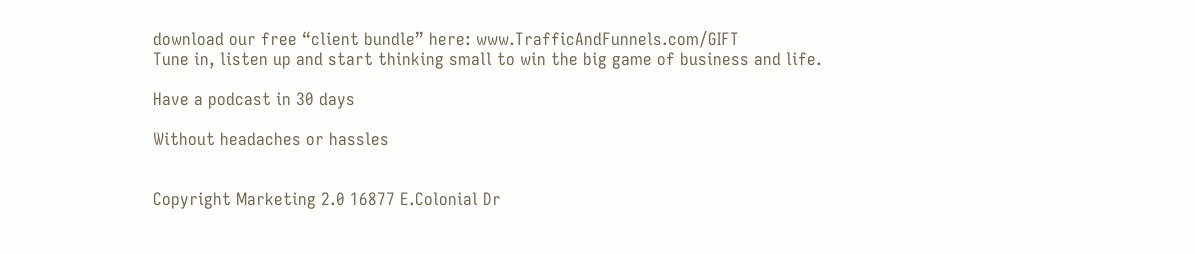download our free “client bundle” here: www.TrafficAndFunnels.com/GIFT
Tune in, listen up and start thinking small to win the big game of business and life.

Have a podcast in 30 days

Without headaches or hassles


Copyright Marketing 2.0 16877 E.Colonial Dr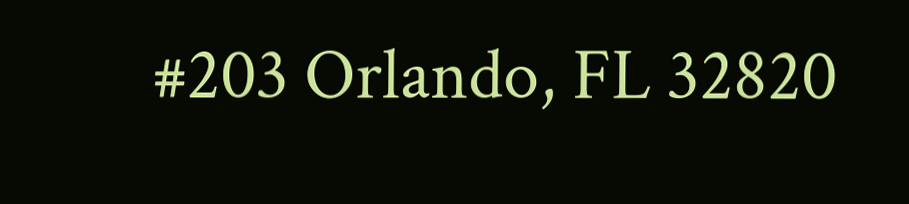#203 Orlando, FL 32820